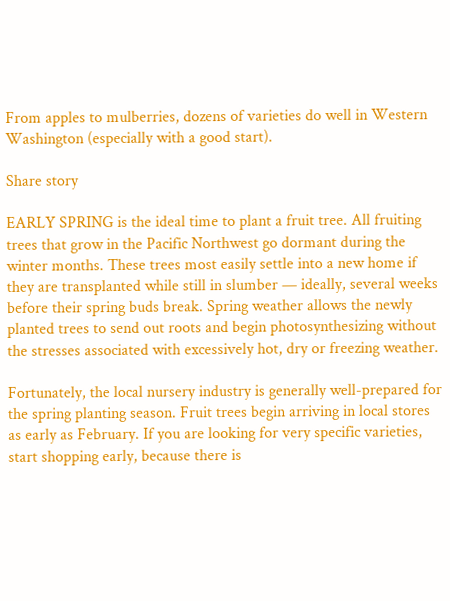From apples to mulberries, dozens of varieties do well in Western Washington (especially with a good start).

Share story

EARLY SPRING is the ideal time to plant a fruit tree. All fruiting trees that grow in the Pacific Northwest go dormant during the winter months. These trees most easily settle into a new home if they are transplanted while still in slumber — ideally, several weeks before their spring buds break. Spring weather allows the newly planted trees to send out roots and begin photosynthesizing without the stresses associated with excessively hot, dry or freezing weather.

Fortunately, the local nursery industry is generally well-prepared for the spring planting season. Fruit trees begin arriving in local stores as early as February. If you are looking for very specific varieties, start shopping early, because there is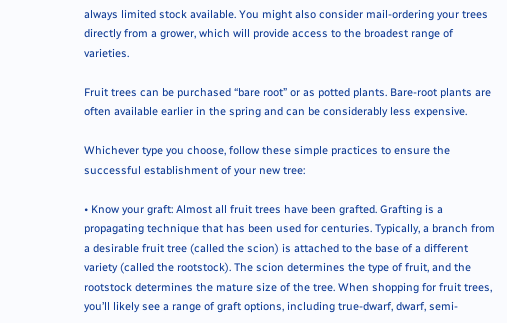always limited stock available. You might also consider mail-ordering your trees directly from a grower, which will provide access to the broadest range of varieties.

Fruit trees can be purchased “bare root” or as potted plants. Bare-root plants are often available earlier in the spring and can be considerably less expensive.

Whichever type you choose, follow these simple practices to ensure the successful establishment of your new tree:

• Know your graft: Almost all fruit trees have been grafted. Grafting is a propagating technique that has been used for centuries. Typically, a branch from a desirable fruit tree (called the scion) is attached to the base of a different variety (called the rootstock). The scion determines the type of fruit, and the rootstock determines the mature size of the tree. When shopping for fruit trees, you’ll likely see a range of graft options, including true-dwarf, dwarf, semi-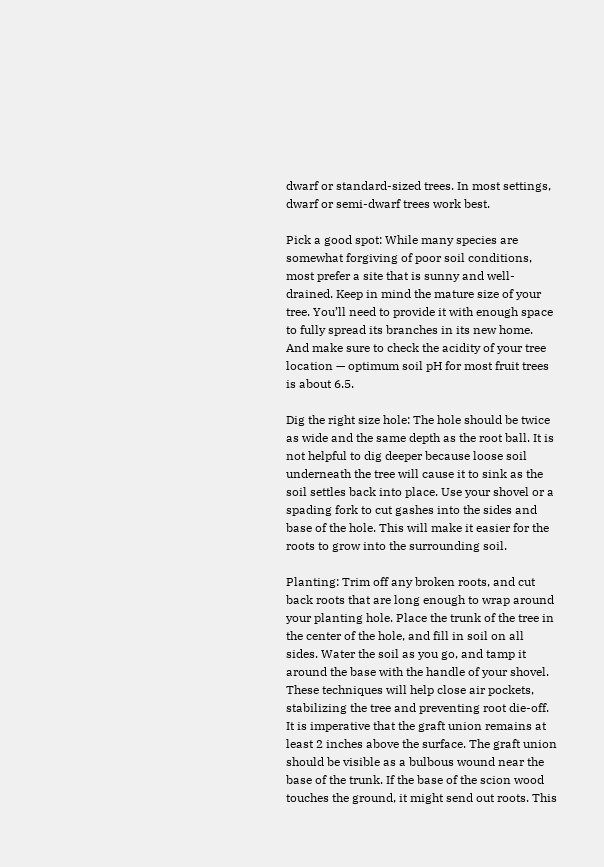dwarf or standard-sized trees. In most settings, dwarf or semi-dwarf trees work best.

Pick a good spot: While many species are somewhat forgiving of poor soil conditions, most prefer a site that is sunny and well-drained. Keep in mind the mature size of your tree. You’ll need to provide it with enough space to fully spread its branches in its new home. And make sure to check the acidity of your tree location — optimum soil pH for most fruit trees is about 6.5.

Dig the right size hole: The hole should be twice as wide and the same depth as the root ball. It is not helpful to dig deeper because loose soil underneath the tree will cause it to sink as the soil settles back into place. Use your shovel or a spading fork to cut gashes into the sides and base of the hole. This will make it easier for the roots to grow into the surrounding soil.

Planting: Trim off any broken roots, and cut back roots that are long enough to wrap around your planting hole. Place the trunk of the tree in the center of the hole, and fill in soil on all sides. Water the soil as you go, and tamp it around the base with the handle of your shovel. These techniques will help close air pockets, stabilizing the tree and preventing root die-off. It is imperative that the graft union remains at least 2 inches above the surface. The graft union should be visible as a bulbous wound near the base of the trunk. If the base of the scion wood touches the ground, it might send out roots. This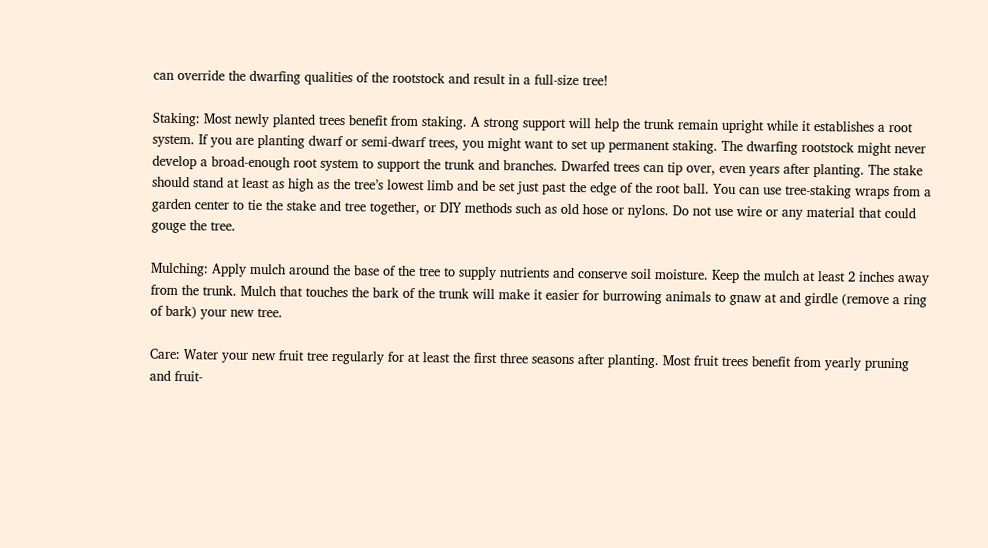can override the dwarfing qualities of the rootstock and result in a full-size tree!

Staking: Most newly planted trees benefit from staking. A strong support will help the trunk remain upright while it establishes a root system. If you are planting dwarf or semi-dwarf trees, you might want to set up permanent staking. The dwarfing rootstock might never develop a broad-enough root system to support the trunk and branches. Dwarfed trees can tip over, even years after planting. The stake should stand at least as high as the tree’s lowest limb and be set just past the edge of the root ball. You can use tree-staking wraps from a garden center to tie the stake and tree together, or DIY methods such as old hose or nylons. Do not use wire or any material that could gouge the tree.

Mulching: Apply mulch around the base of the tree to supply nutrients and conserve soil moisture. Keep the mulch at least 2 inches away from the trunk. Mulch that touches the bark of the trunk will make it easier for burrowing animals to gnaw at and girdle (remove a ring of bark) your new tree.

Care: Water your new fruit tree regularly for at least the first three seasons after planting. Most fruit trees benefit from yearly pruning and fruit-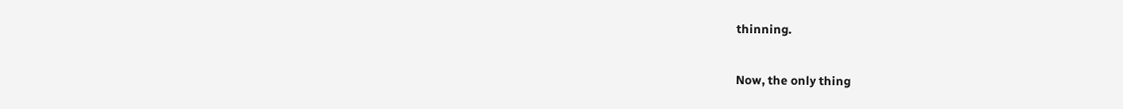thinning.

Now, the only thing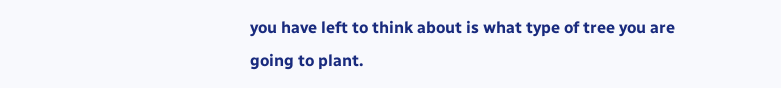you have left to think about is what type of tree you are going to plant.